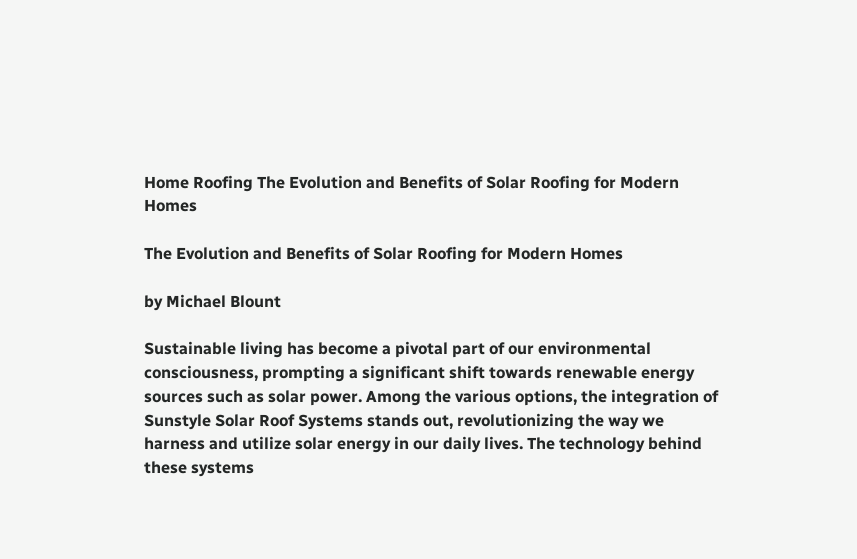Home Roofing The Evolution and Benefits of Solar Roofing for Modern Homes

The Evolution and Benefits of Solar Roofing for Modern Homes

by Michael Blount

Sustainable living has become a pivotal part of our environmental consciousness, prompting a significant shift towards renewable energy sources such as solar power. Among the various options, the integration of Sunstyle Solar Roof Systems stands out, revolutionizing the way we harness and utilize solar energy in our daily lives. The technology behind these systems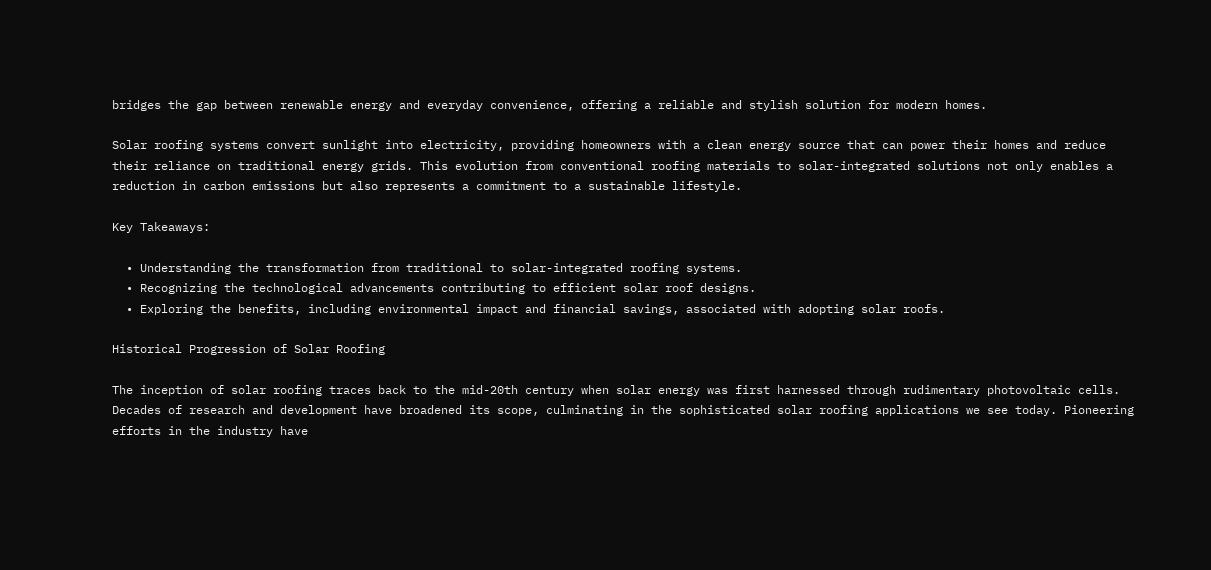bridges the gap between renewable energy and everyday convenience, offering a reliable and stylish solution for modern homes.

Solar roofing systems convert sunlight into electricity, providing homeowners with a clean energy source that can power their homes and reduce their reliance on traditional energy grids. This evolution from conventional roofing materials to solar-integrated solutions not only enables a reduction in carbon emissions but also represents a commitment to a sustainable lifestyle.

Key Takeaways:

  • Understanding the transformation from traditional to solar-integrated roofing systems.
  • Recognizing the technological advancements contributing to efficient solar roof designs.
  • Exploring the benefits, including environmental impact and financial savings, associated with adopting solar roofs.

Historical Progression of Solar Roofing

The inception of solar roofing traces back to the mid-20th century when solar energy was first harnessed through rudimentary photovoltaic cells. Decades of research and development have broadened its scope, culminating in the sophisticated solar roofing applications we see today. Pioneering efforts in the industry have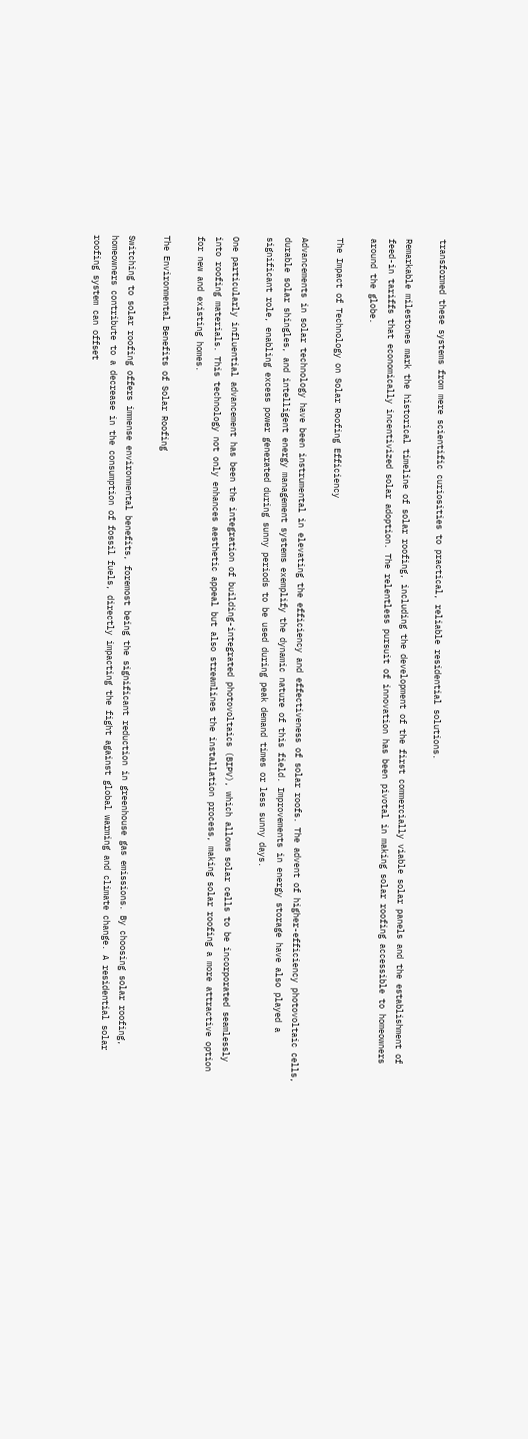transformed these systems from mere scientific curiosities to practical, reliable residential solutions.

Remarkable milestones mark the historical timeline of solar roofing, including the development of the first commercially viable solar panels and the establishment of feed-in tariffs that economically incentivized solar adoption. The relentless pursuit of innovation has been pivotal in making solar roofing accessible to homeowners around the globe.

The Impact of Technology on Solar Roofing Efficiency

Advancements in solar technology have been instrumental in elevating the efficiency and effectiveness of solar roofs. The advent of higher-efficiency photovoltaic cells, durable solar shingles, and intelligent energy management systems exemplify the dynamic nature of this field. Improvements in energy storage have also played a significant role, enabling excess power generated during sunny periods to be used during peak demand times or less sunny days.

One particularly influential advancement has been the integration of building-integrated photovoltaics (BIPV), which allows solar cells to be incorporated seamlessly into roofing materials. This technology not only enhances aesthetic appeal but also streamlines the installation process, making solar roofing a more attractive option for new and existing homes.

The Environmental Benefits of Solar Roofing

Switching to solar roofing offers immense environmental benefits, foremost being the significant reduction in greenhouse gas emissions. By choosing solar roofing, homeowners contribute to a decrease in the consumption of fossil fuels, directly impacting the fight against global warming and climate change. A residential solar roofing system can offset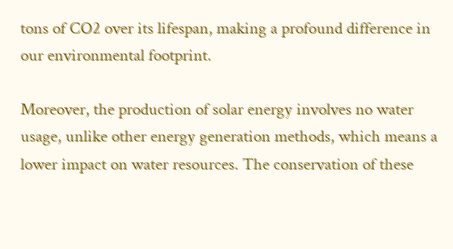tons of CO2 over its lifespan, making a profound difference in our environmental footprint.

Moreover, the production of solar energy involves no water usage, unlike other energy generation methods, which means a lower impact on water resources. The conservation of these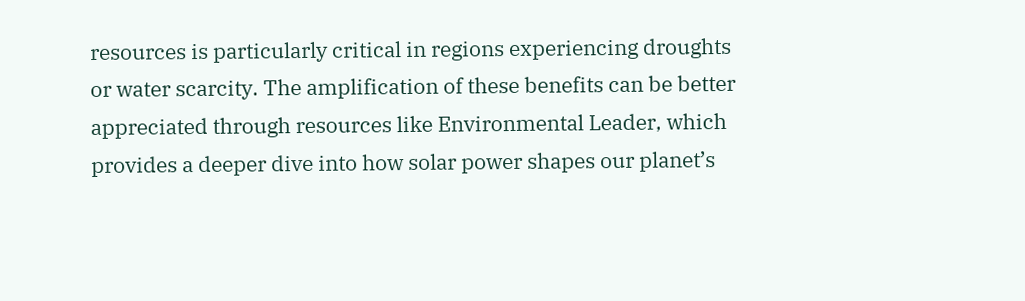resources is particularly critical in regions experiencing droughts or water scarcity. The amplification of these benefits can be better appreciated through resources like Environmental Leader, which provides a deeper dive into how solar power shapes our planet’s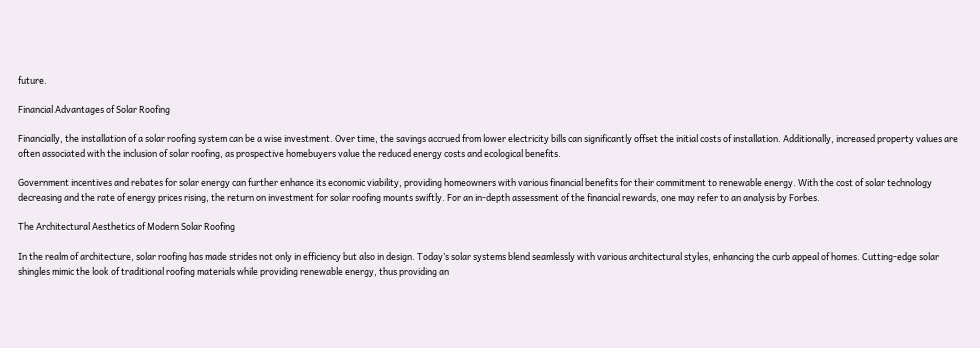future.

Financial Advantages of Solar Roofing

Financially, the installation of a solar roofing system can be a wise investment. Over time, the savings accrued from lower electricity bills can significantly offset the initial costs of installation. Additionally, increased property values are often associated with the inclusion of solar roofing, as prospective homebuyers value the reduced energy costs and ecological benefits.

Government incentives and rebates for solar energy can further enhance its economic viability, providing homeowners with various financial benefits for their commitment to renewable energy. With the cost of solar technology decreasing and the rate of energy prices rising, the return on investment for solar roofing mounts swiftly. For an in-depth assessment of the financial rewards, one may refer to an analysis by Forbes.

The Architectural Aesthetics of Modern Solar Roofing

In the realm of architecture, solar roofing has made strides not only in efficiency but also in design. Today’s solar systems blend seamlessly with various architectural styles, enhancing the curb appeal of homes. Cutting-edge solar shingles mimic the look of traditional roofing materials while providing renewable energy, thus providing an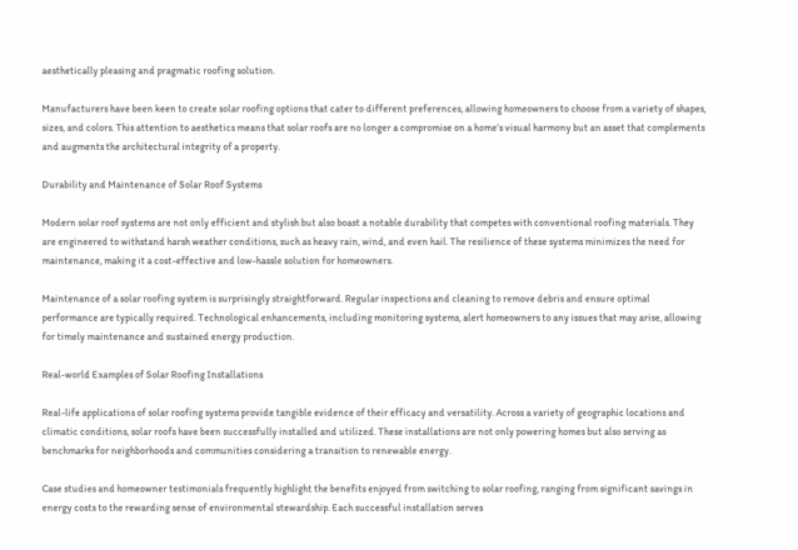aesthetically pleasing and pragmatic roofing solution.

Manufacturers have been keen to create solar roofing options that cater to different preferences, allowing homeowners to choose from a variety of shapes, sizes, and colors. This attention to aesthetics means that solar roofs are no longer a compromise on a home’s visual harmony but an asset that complements and augments the architectural integrity of a property.

Durability and Maintenance of Solar Roof Systems

Modern solar roof systems are not only efficient and stylish but also boast a notable durability that competes with conventional roofing materials. They are engineered to withstand harsh weather conditions, such as heavy rain, wind, and even hail. The resilience of these systems minimizes the need for maintenance, making it a cost-effective and low-hassle solution for homeowners.

Maintenance of a solar roofing system is surprisingly straightforward. Regular inspections and cleaning to remove debris and ensure optimal performance are typically required. Technological enhancements, including monitoring systems, alert homeowners to any issues that may arise, allowing for timely maintenance and sustained energy production.

Real-world Examples of Solar Roofing Installations

Real-life applications of solar roofing systems provide tangible evidence of their efficacy and versatility. Across a variety of geographic locations and climatic conditions, solar roofs have been successfully installed and utilized. These installations are not only powering homes but also serving as benchmarks for neighborhoods and communities considering a transition to renewable energy.

Case studies and homeowner testimonials frequently highlight the benefits enjoyed from switching to solar roofing, ranging from significant savings in energy costs to the rewarding sense of environmental stewardship. Each successful installation serves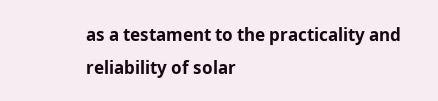as a testament to the practicality and reliability of solar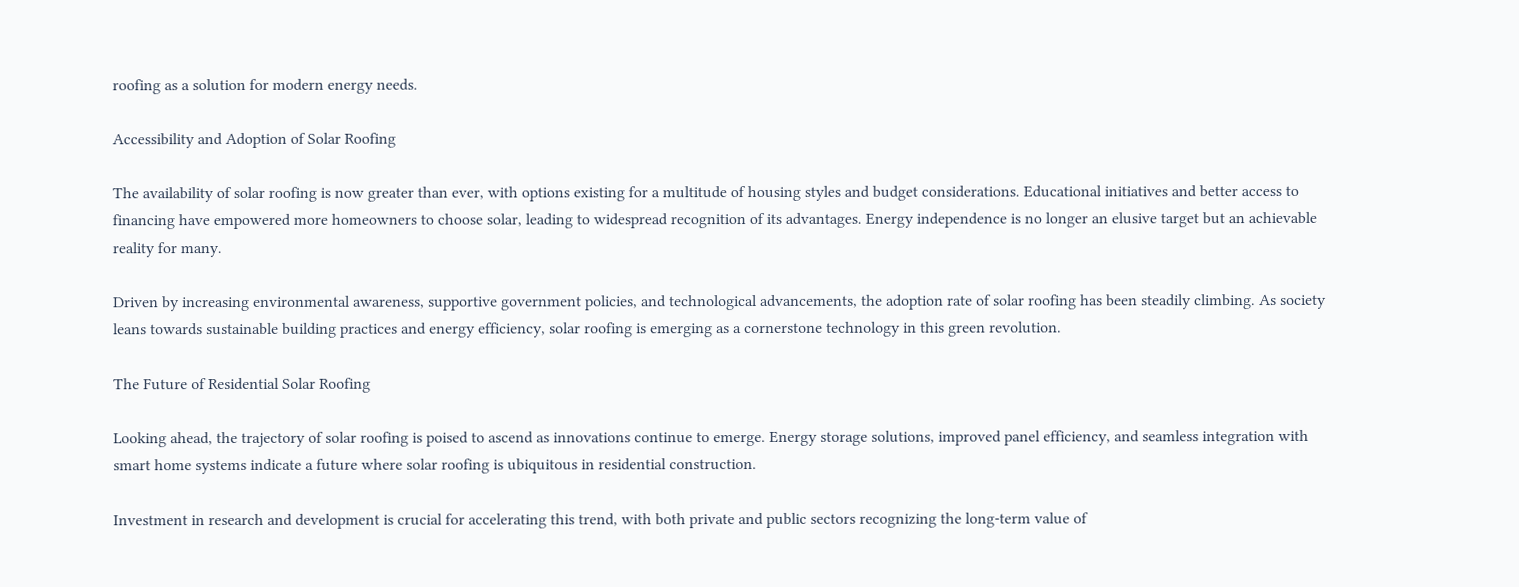roofing as a solution for modern energy needs.

Accessibility and Adoption of Solar Roofing

The availability of solar roofing is now greater than ever, with options existing for a multitude of housing styles and budget considerations. Educational initiatives and better access to financing have empowered more homeowners to choose solar, leading to widespread recognition of its advantages. Energy independence is no longer an elusive target but an achievable reality for many.

Driven by increasing environmental awareness, supportive government policies, and technological advancements, the adoption rate of solar roofing has been steadily climbing. As society leans towards sustainable building practices and energy efficiency, solar roofing is emerging as a cornerstone technology in this green revolution.

The Future of Residential Solar Roofing

Looking ahead, the trajectory of solar roofing is poised to ascend as innovations continue to emerge. Energy storage solutions, improved panel efficiency, and seamless integration with smart home systems indicate a future where solar roofing is ubiquitous in residential construction.

Investment in research and development is crucial for accelerating this trend, with both private and public sectors recognizing the long-term value of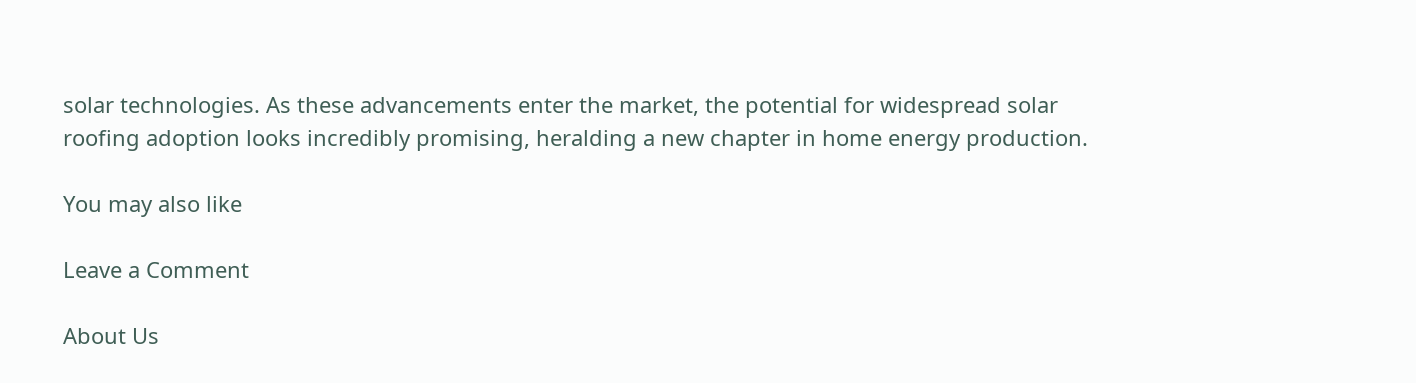solar technologies. As these advancements enter the market, the potential for widespread solar roofing adoption looks incredibly promising, heralding a new chapter in home energy production.

You may also like

Leave a Comment

About Us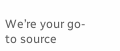We’re your go-to source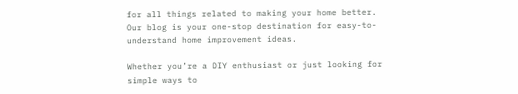for all things related to making your home better. Our blog is your one-stop destination for easy-to-understand home improvement ideas.

Whether you’re a DIY enthusiast or just looking for simple ways to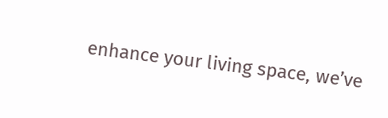enhance your living space, we’ve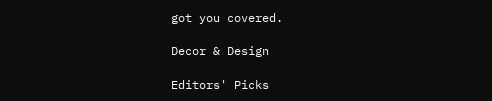got you covered.

Decor & Design

Editors' Picks